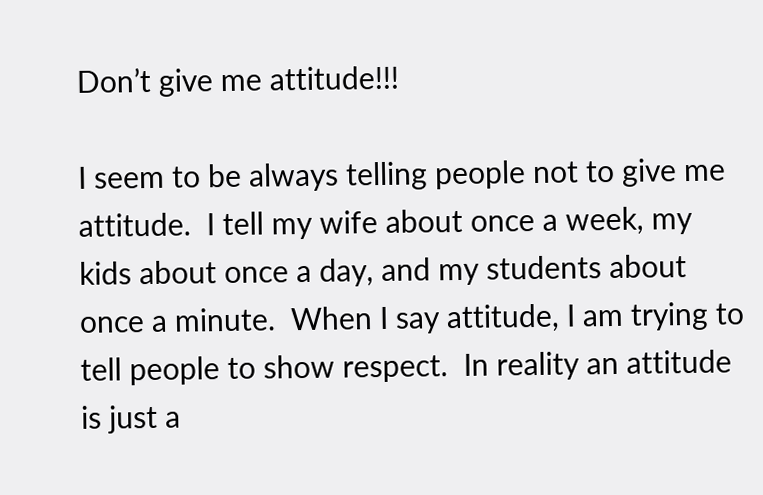Don’t give me attitude!!!

I seem to be always telling people not to give me attitude.  I tell my wife about once a week, my kids about once a day, and my students about once a minute.  When I say attitude, I am trying to tell people to show respect.  In reality an attitude is just a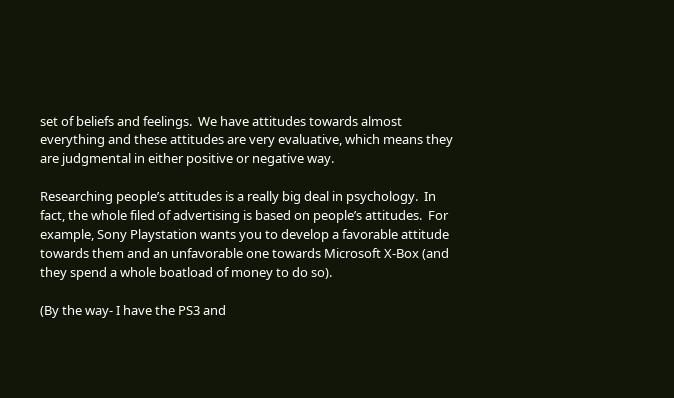set of beliefs and feelings.  We have attitudes towards almost everything and these attitudes are very evaluative, which means they are judgmental in either positive or negative way.

Researching people’s attitudes is a really big deal in psychology.  In fact, the whole filed of advertising is based on people’s attitudes.  For example, Sony Playstation wants you to develop a favorable attitude towards them and an unfavorable one towards Microsoft X-Box (and they spend a whole boatload of money to do so).

(By the way- I have the PS3 and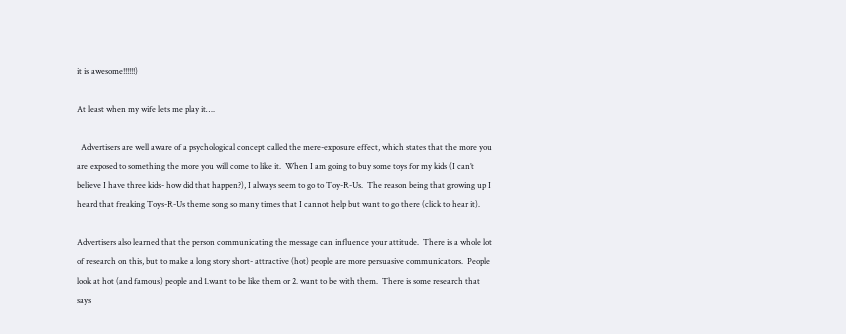it is awesome!!!!!!)

At least when my wife lets me play it….

  Advertisers are well aware of a psychological concept called the mere-exposure effect, which states that the more you are exposed to something the more you will come to like it.  When I am going to buy some toys for my kids (I can’t believe I have three kids- how did that happen?), I always seem to go to Toy-R-Us.  The reason being that growing up I heard that freaking Toys-R-Us theme song so many times that I cannot help but want to go there (click to hear it).

Advertisers also learned that the person communicating the message can influence your attitude.  There is a whole lot of research on this, but to make a long story short- attractive (hot) people are more persuasive communicators.  People look at hot (and famous) people and 1.want to be like them or 2. want to be with them.  There is some research that says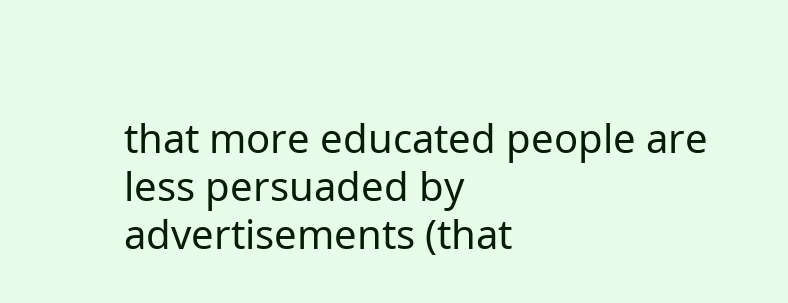that more educated people are less persuaded by advertisements (that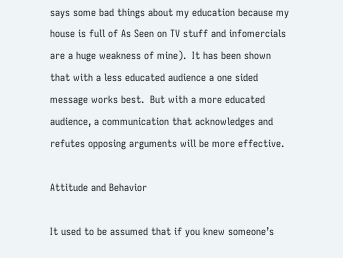says some bad things about my education because my house is full of As Seen on TV stuff and infomercials are a huge weakness of mine).  It has been shown that with a less educated audience a one sided message works best.  But with a more educated audience, a communication that acknowledges and refutes opposing arguments will be more effective.

Attitude and Behavior

It used to be assumed that if you knew someone’s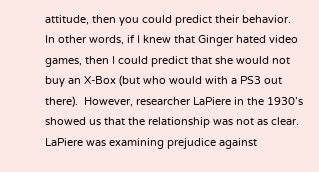attitude, then you could predict their behavior.  In other words, if I knew that Ginger hated video games, then I could predict that she would not buy an X-Box (but who would with a PS3 out there).  However, researcher LaPiere in the 1930’s showed us that the relationship was not as clear.  LaPiere was examining prejudice against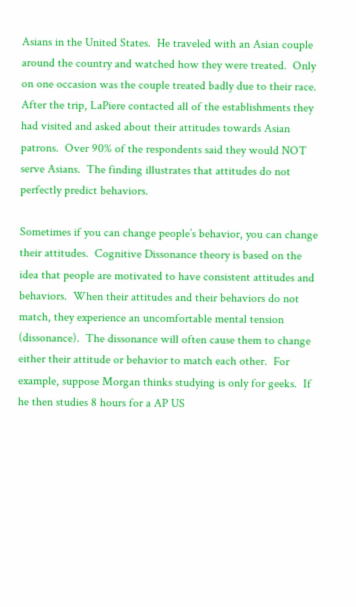Asians in the United States.  He traveled with an Asian couple around the country and watched how they were treated.  Only on one occasion was the couple treated badly due to their race.  After the trip, LaPiere contacted all of the establishments they had visited and asked about their attitudes towards Asian patrons.  Over 90% of the respondents said they would NOT serve Asians.  The finding illustrates that attitudes do not perfectly predict behaviors.

Sometimes if you can change people’s behavior, you can change their attitudes.  Cognitive Dissonance theory is based on the idea that people are motivated to have consistent attitudes and behaviors.  When their attitudes and their behaviors do not match, they experience an uncomfortable mental tension (dissonance).  The dissonance will often cause them to change either their attitude or behavior to match each other.  For example, suppose Morgan thinks studying is only for geeks.  If he then studies 8 hours for a AP US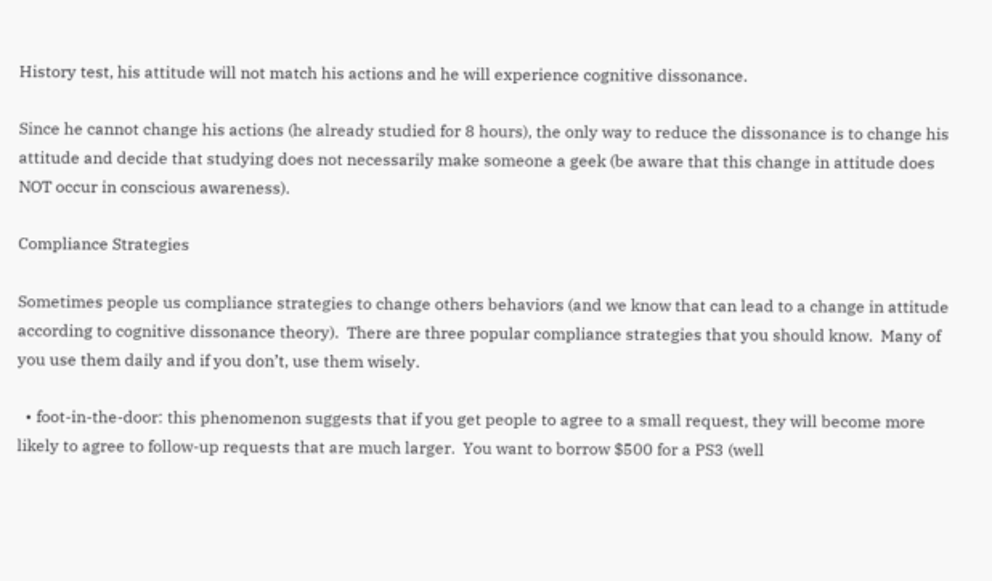History test, his attitude will not match his actions and he will experience cognitive dissonance.

Since he cannot change his actions (he already studied for 8 hours), the only way to reduce the dissonance is to change his attitude and decide that studying does not necessarily make someone a geek (be aware that this change in attitude does NOT occur in conscious awareness).

Compliance Strategies

Sometimes people us compliance strategies to change others behaviors (and we know that can lead to a change in attitude according to cognitive dissonance theory).  There are three popular compliance strategies that you should know.  Many of you use them daily and if you don’t, use them wisely.

  • foot-in-the-door: this phenomenon suggests that if you get people to agree to a small request, they will become more likely to agree to follow-up requests that are much larger.  You want to borrow $500 for a PS3 (well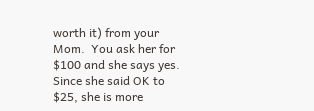worth it) from your Mom.  You ask her for $100 and she says yes.  Since she said OK to $25, she is more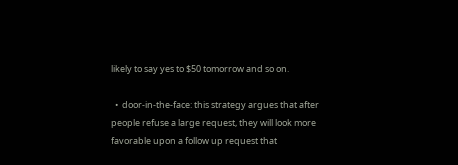likely to say yes to $50 tomorrow and so on.

  •  door-in-the-face: this strategy argues that after people refuse a large request, they will look more favorable upon a follow up request that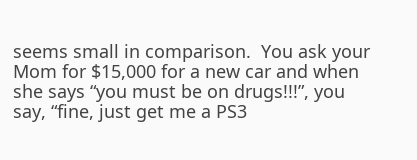seems small in comparison.  You ask your Mom for $15,000 for a new car and when she says “you must be on drugs!!!”, you say, “fine, just get me a PS3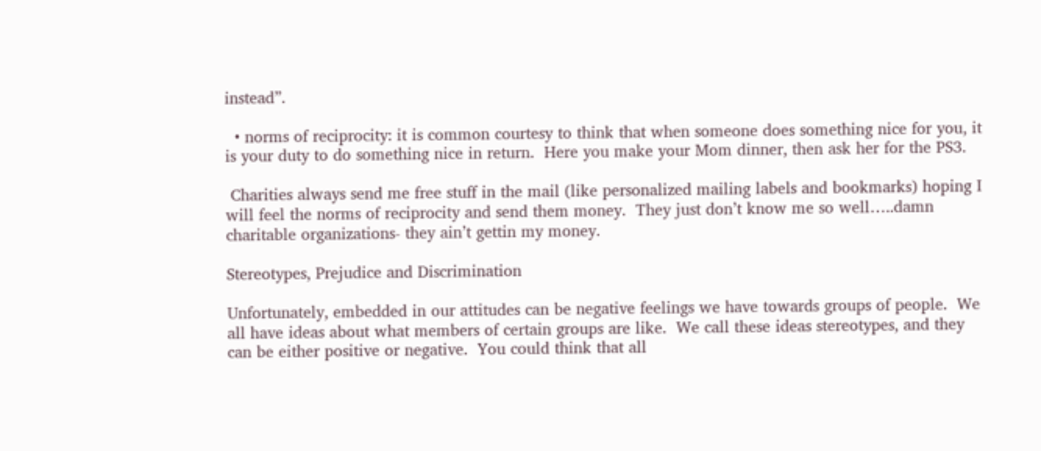instead”.

  • norms of reciprocity: it is common courtesy to think that when someone does something nice for you, it is your duty to do something nice in return.  Here you make your Mom dinner, then ask her for the PS3.

 Charities always send me free stuff in the mail (like personalized mailing labels and bookmarks) hoping I will feel the norms of reciprocity and send them money.  They just don’t know me so well…..damn charitable organizations- they ain’t gettin my money.

Stereotypes, Prejudice and Discrimination

Unfortunately, embedded in our attitudes can be negative feelings we have towards groups of people.  We all have ideas about what members of certain groups are like.  We call these ideas stereotypes, and they can be either positive or negative.  You could think that all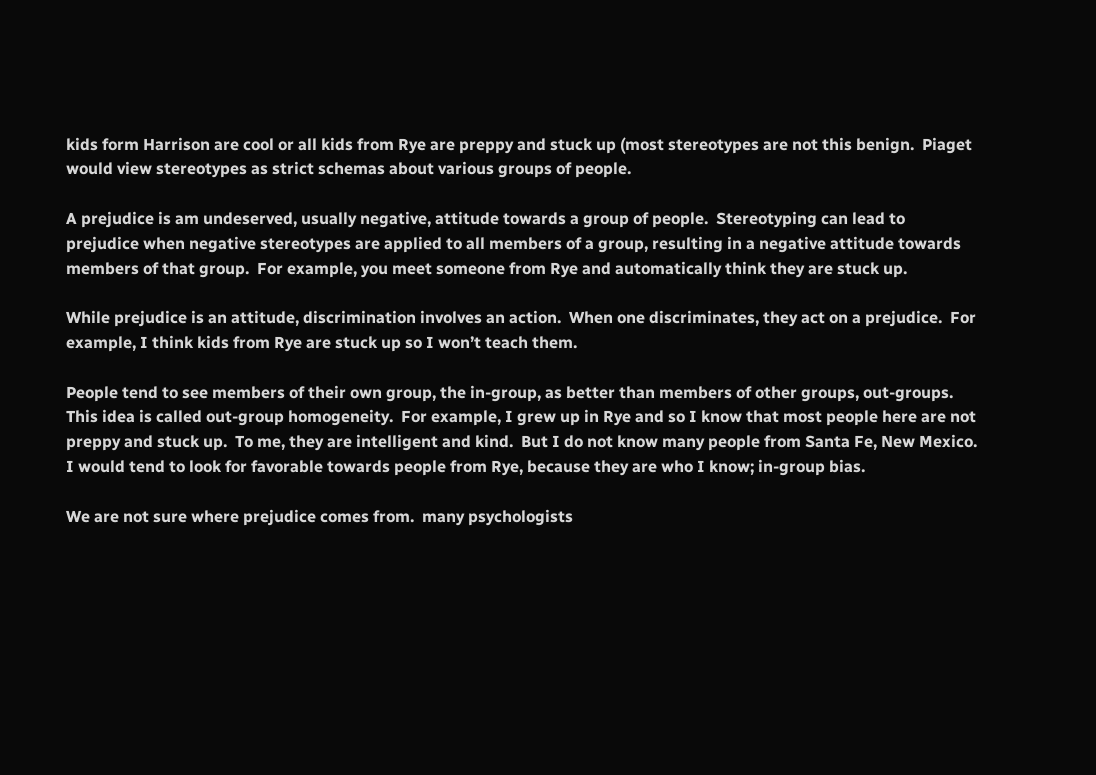kids form Harrison are cool or all kids from Rye are preppy and stuck up (most stereotypes are not this benign.  Piaget would view stereotypes as strict schemas about various groups of people.

A prejudice is am undeserved, usually negative, attitude towards a group of people.  Stereotyping can lead to prejudice when negative stereotypes are applied to all members of a group, resulting in a negative attitude towards members of that group.  For example, you meet someone from Rye and automatically think they are stuck up.

While prejudice is an attitude, discrimination involves an action.  When one discriminates, they act on a prejudice.  For example, I think kids from Rye are stuck up so I won’t teach them.

People tend to see members of their own group, the in-group, as better than members of other groups, out-groups.  This idea is called out-group homogeneity.  For example, I grew up in Rye and so I know that most people here are not preppy and stuck up.  To me, they are intelligent and kind.  But I do not know many people from Santa Fe, New Mexico.  I would tend to look for favorable towards people from Rye, because they are who I know; in-group bias.

We are not sure where prejudice comes from.  many psychologists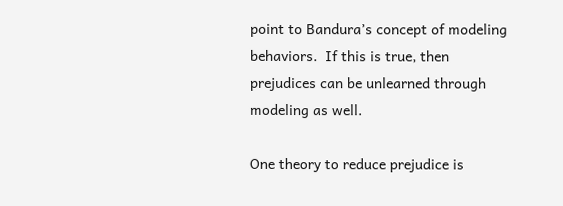point to Bandura’s concept of modeling behaviors.  If this is true, then prejudices can be unlearned through modeling as well.

One theory to reduce prejudice is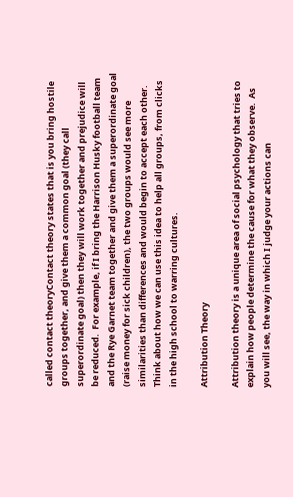called contact theoryContact theory states that is you bring hostile groups together, and give them a common goal (they call superordinate goal) then they will work together and prejudice will be reduced.  For example, if I bring the Harrison Husky football team and the Rye Garnet team together and give them a superordinate goal (raise money for sick children), the two groups would see more similarities than differences and would begin to accept each other.  Think about how we can use this idea to help all groups, from clicks in the high school to warring cultures.

Attribution Theory

Attribution theory is a unique area of social psychology that tries to explain how people determine the cause for what they observe.  As you will see, the way in which I judge your actions can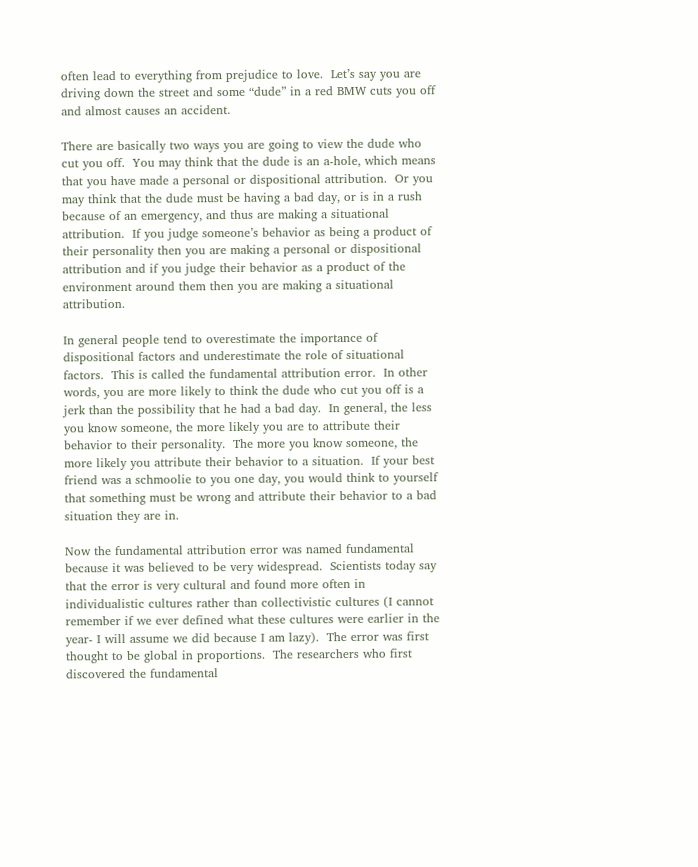often lead to everything from prejudice to love.  Let’s say you are driving down the street and some “dude” in a red BMW cuts you off and almost causes an accident.

There are basically two ways you are going to view the dude who cut you off.  You may think that the dude is an a-hole, which means that you have made a personal or dispositional attribution.  Or you may think that the dude must be having a bad day, or is in a rush because of an emergency, and thus are making a situational attribution.  If you judge someone’s behavior as being a product of their personality then you are making a personal or dispositional attribution and if you judge their behavior as a product of the environment around them then you are making a situational attribution.

In general people tend to overestimate the importance of dispositional factors and underestimate the role of situational factors.  This is called the fundamental attribution error.  In other words, you are more likely to think the dude who cut you off is a jerk than the possibility that he had a bad day.  In general, the less you know someone, the more likely you are to attribute their behavior to their personality.  The more you know someone, the more likely you attribute their behavior to a situation.  If your best friend was a schmoolie to you one day, you would think to yourself that something must be wrong and attribute their behavior to a bad situation they are in.

Now the fundamental attribution error was named fundamental because it was believed to be very widespread.  Scientists today say that the error is very cultural and found more often in individualistic cultures rather than collectivistic cultures (I cannot remember if we ever defined what these cultures were earlier in the year- I will assume we did because I am lazy).  The error was first thought to be global in proportions.  The researchers who first discovered the fundamental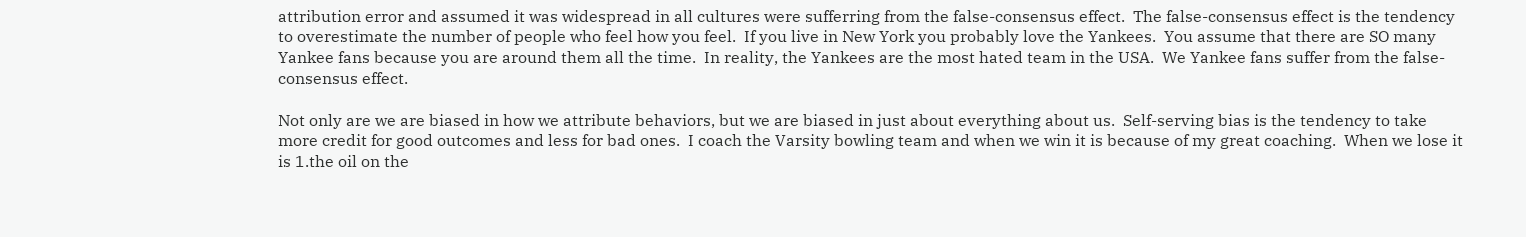attribution error and assumed it was widespread in all cultures were sufferring from the false-consensus effect.  The false-consensus effect is the tendency to overestimate the number of people who feel how you feel.  If you live in New York you probably love the Yankees.  You assume that there are SO many Yankee fans because you are around them all the time.  In reality, the Yankees are the most hated team in the USA.  We Yankee fans suffer from the false-consensus effect.

Not only are we are biased in how we attribute behaviors, but we are biased in just about everything about us.  Self-serving bias is the tendency to take more credit for good outcomes and less for bad ones.  I coach the Varsity bowling team and when we win it is because of my great coaching.  When we lose it is 1.the oil on the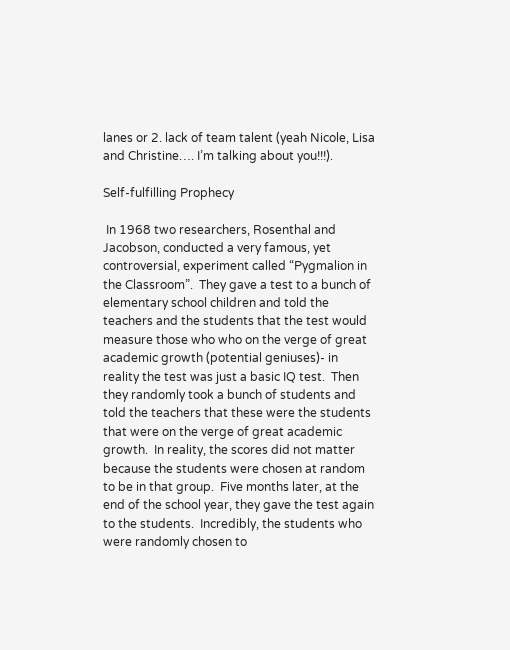lanes or 2. lack of team talent (yeah Nicole, Lisa and Christine…. I’m talking about you!!!).

Self-fulfilling Prophecy

 In 1968 two researchers, Rosenthal and Jacobson, conducted a very famous, yet controversial, experiment called “Pygmalion in the Classroom”.  They gave a test to a bunch of elementary school children and told the teachers and the students that the test would measure those who who on the verge of great academic growth (potential geniuses)- in reality the test was just a basic IQ test.  Then they randomly took a bunch of students and told the teachers that these were the students that were on the verge of great academic growth.  In reality, the scores did not matter because the students were chosen at random to be in that group.  Five months later, at the end of the school year, they gave the test again to the students.  Incredibly, the students who were randomly chosen to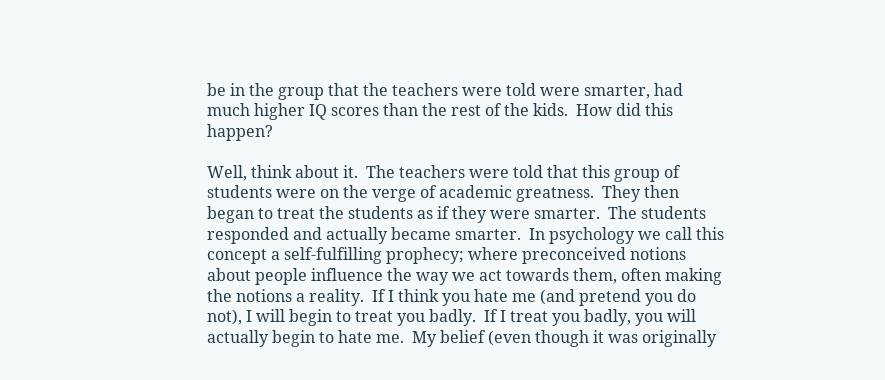be in the group that the teachers were told were smarter, had much higher IQ scores than the rest of the kids.  How did this happen?

Well, think about it.  The teachers were told that this group of students were on the verge of academic greatness.  They then began to treat the students as if they were smarter.  The students responded and actually became smarter.  In psychology we call this concept a self-fulfilling prophecy; where preconceived notions about people influence the way we act towards them, often making the notions a reality.  If I think you hate me (and pretend you do not), I will begin to treat you badly.  If I treat you badly, you will actually begin to hate me.  My belief (even though it was originally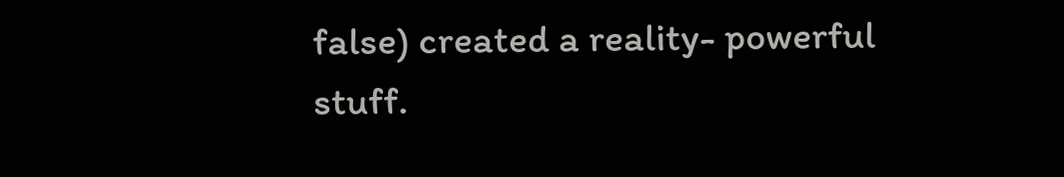false) created a reality- powerful stuff.